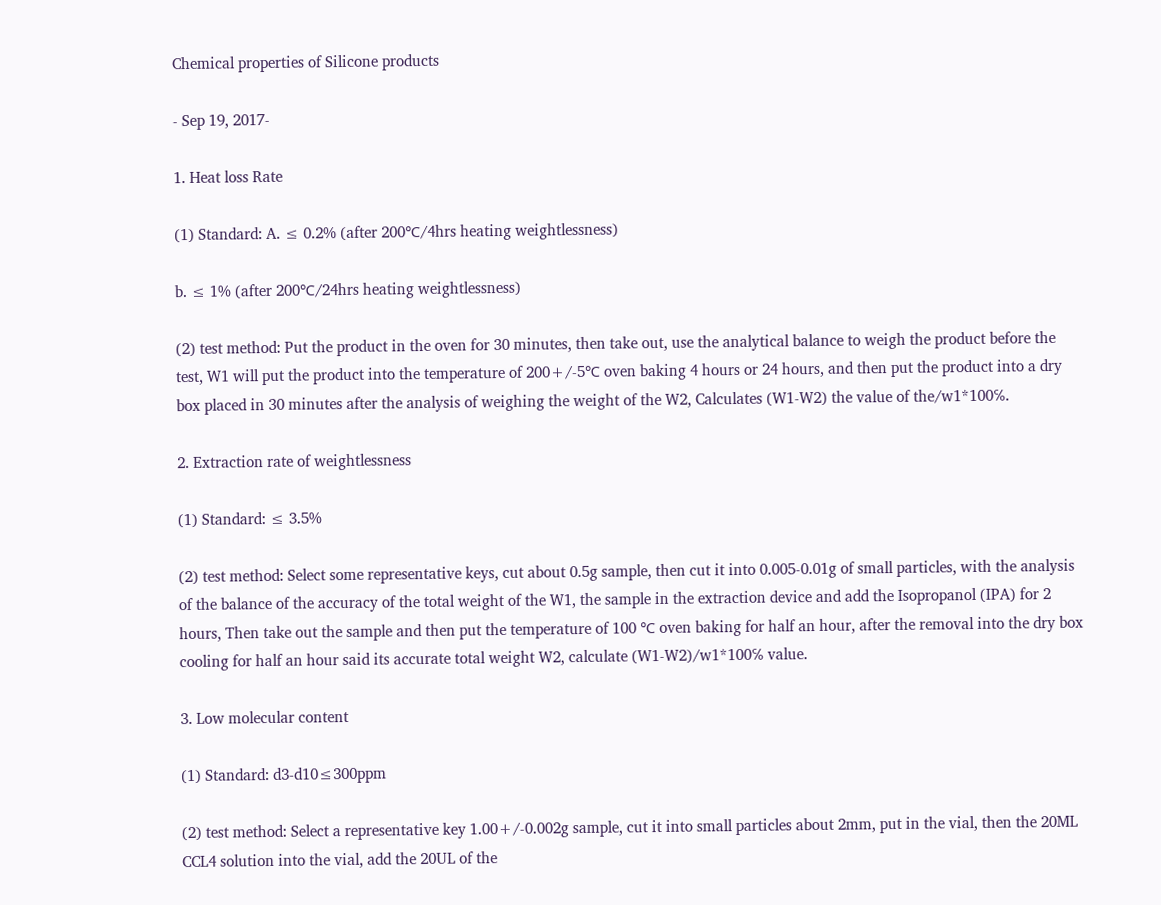Chemical properties of Silicone products

- Sep 19, 2017-

1. Heat loss Rate

(1) Standard: A. ≤ 0.2% (after 200℃/4hrs heating weightlessness)

b. ≤ 1% (after 200℃/24hrs heating weightlessness)

(2) test method: Put the product in the oven for 30 minutes, then take out, use the analytical balance to weigh the product before the test, W1 will put the product into the temperature of 200+/-5℃ oven baking 4 hours or 24 hours, and then put the product into a dry box placed in 30 minutes after the analysis of weighing the weight of the W2, Calculates (W1-W2) the value of the/w1*100℅.

2. Extraction rate of weightlessness

(1) Standard: ≤ 3.5%

(2) test method: Select some representative keys, cut about 0.5g sample, then cut it into 0.005-0.01g of small particles, with the analysis of the balance of the accuracy of the total weight of the W1, the sample in the extraction device and add the Isopropanol (IPA) for 2 hours, Then take out the sample and then put the temperature of 100 ℃ oven baking for half an hour, after the removal into the dry box cooling for half an hour said its accurate total weight W2, calculate (W1-W2)/w1*100℅ value.

3. Low molecular content

(1) Standard: d3-d10≤300ppm

(2) test method: Select a representative key 1.00+/-0.002g sample, cut it into small particles about 2mm, put in the vial, then the 20ML CCL4 solution into the vial, add the 20UL of the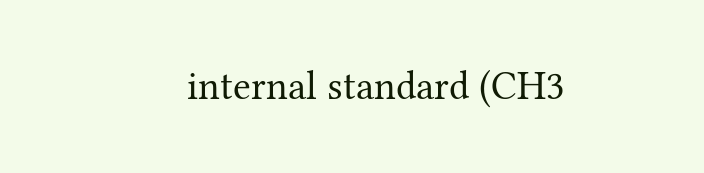internal standard (CH3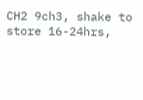CH2 9ch3, shake to store 16-24hrs,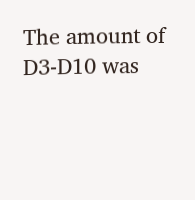The amount of D3-D10 was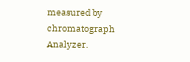measured by chromatograph Analyzer.